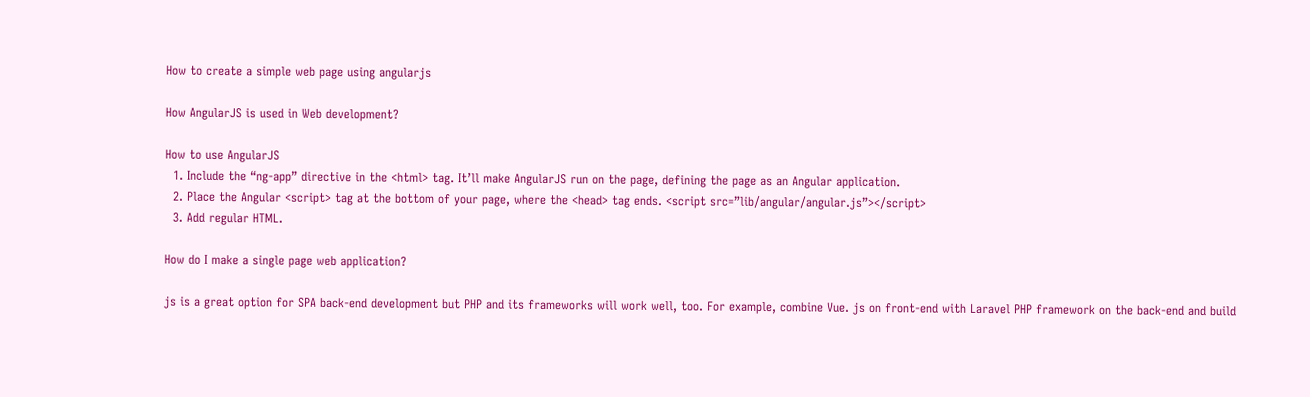How to create a simple web page using angularjs

How AngularJS is used in Web development?

How to use AngularJS
  1. Include the “ng-app” directive in the <html> tag. It’ll make AngularJS run on the page, defining the page as an Angular application.
  2. Place the Angular <script> tag at the bottom of your page, where the <head> tag ends. <script src=”lib/angular/angular.js”></script>
  3. Add regular HTML.

How do I make a single page web application?

js is a great option for SPA back-end development but PHP and its frameworks will work well, too. For example, combine Vue. js on front-end with Laravel PHP framework on the back-end and build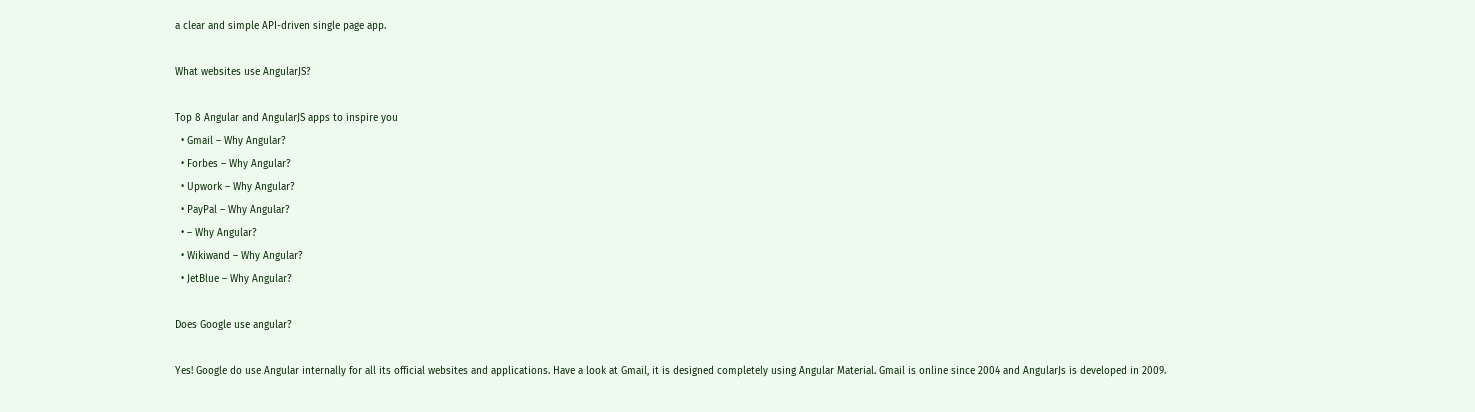a clear and simple API-driven single page app.

What websites use AngularJS?

Top 8 Angular and AngularJS apps to inspire you
  • Gmail – Why Angular?
  • Forbes – Why Angular?
  • Upwork – Why Angular?
  • PayPal – Why Angular?
  • – Why Angular?
  • Wikiwand – Why Angular?
  • JetBlue – Why Angular?

Does Google use angular?

Yes! Google do use Angular internally for all its official websites and applications. Have a look at Gmail, it is designed completely using Angular Material. Gmail is online since 2004 and AngularJs is developed in 2009.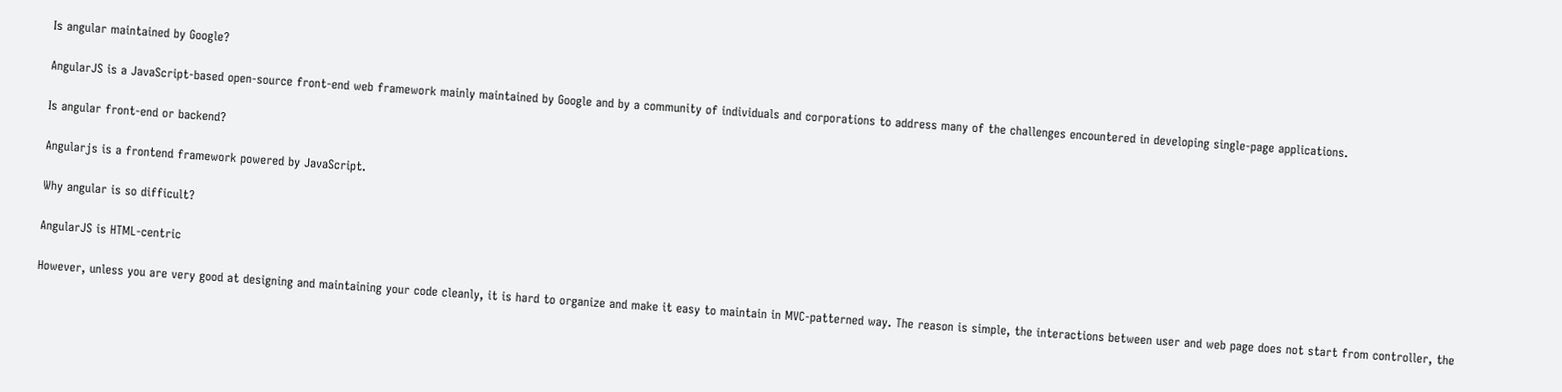Is angular maintained by Google?

AngularJS is a JavaScript-based open-source front-end web framework mainly maintained by Google and by a community of individuals and corporations to address many of the challenges encountered in developing single-page applications.

Is angular front-end or backend?

Angularjs is a frontend framework powered by JavaScript.

Why angular is so difficult?

AngularJS is HTML-centric

However, unless you are very good at designing and maintaining your code cleanly, it is hard to organize and make it easy to maintain in MVC-patterned way. The reason is simple, the interactions between user and web page does not start from controller, the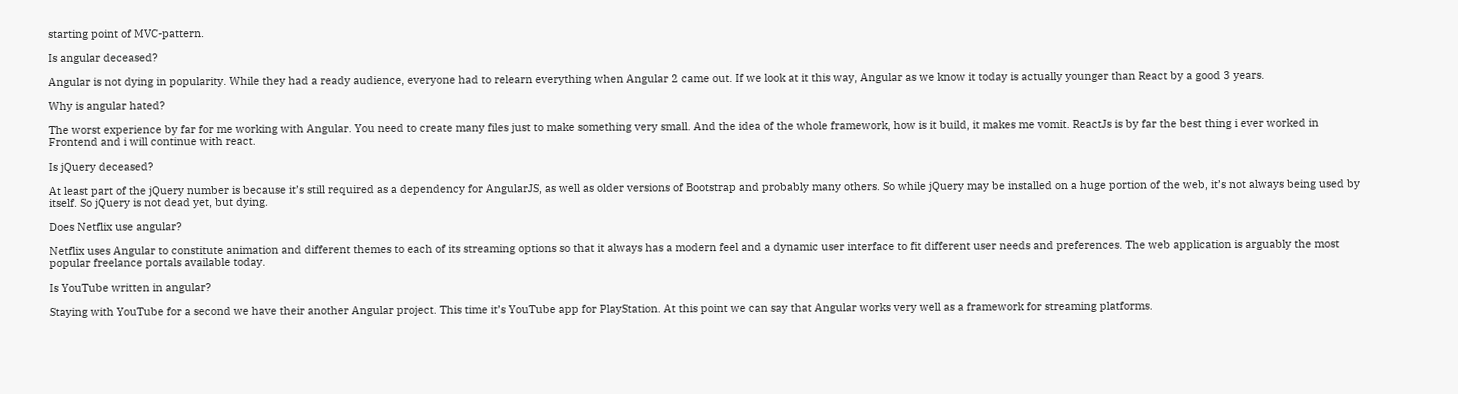starting point of MVC-pattern.

Is angular deceased?

Angular is not dying in popularity. While they had a ready audience, everyone had to relearn everything when Angular 2 came out. If we look at it this way, Angular as we know it today is actually younger than React by a good 3 years.

Why is angular hated?

The worst experience by far for me working with Angular. You need to create many files just to make something very small. And the idea of the whole framework, how is it build, it makes me vomit. ReactJs is by far the best thing i ever worked in Frontend and i will continue with react.

Is jQuery deceased?

At least part of the jQuery number is because it’s still required as a dependency for AngularJS, as well as older versions of Bootstrap and probably many others. So while jQuery may be installed on a huge portion of the web, it’s not always being used by itself. So jQuery is not dead yet, but dying.

Does Netflix use angular?

Netflix uses Angular to constitute animation and different themes to each of its streaming options so that it always has a modern feel and a dynamic user interface to fit different user needs and preferences. The web application is arguably the most popular freelance portals available today.

Is YouTube written in angular?

Staying with YouTube for a second we have their another Angular project. This time it’s YouTube app for PlayStation. At this point we can say that Angular works very well as a framework for streaming platforms.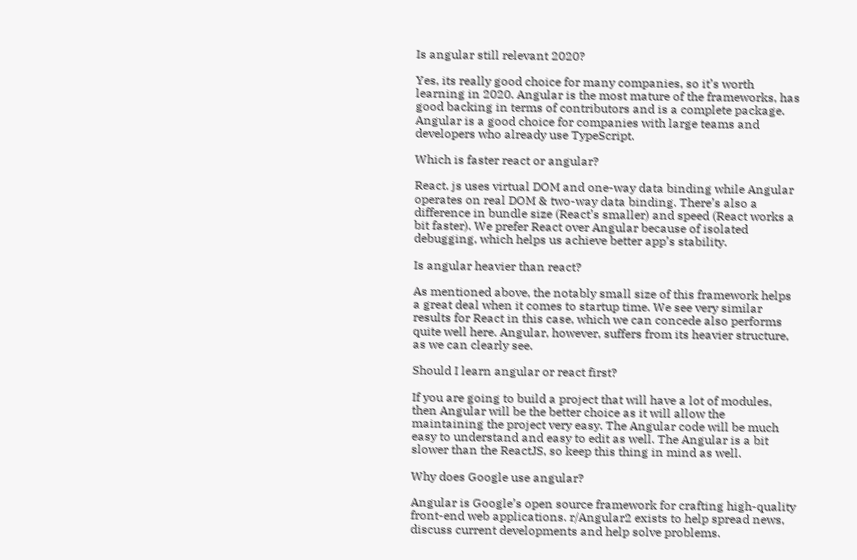Is angular still relevant 2020?

Yes, its really good choice for many companies, so it’s worth learning in 2020. Angular is the most mature of the frameworks, has good backing in terms of contributors and is a complete package. Angular is a good choice for companies with large teams and developers who already use TypeScript.

Which is faster react or angular?

React. js uses virtual DOM and one-way data binding while Angular operates on real DOM & two-way data binding. There’s also a difference in bundle size (React’s smaller) and speed (React works a bit faster). We prefer React over Angular because of isolated debugging, which helps us achieve better app’s stability.

Is angular heavier than react?

As mentioned above, the notably small size of this framework helps a great deal when it comes to startup time. We see very similar results for React in this case, which we can concede also performs quite well here. Angular, however, suffers from its heavier structure, as we can clearly see.

Should I learn angular or react first?

If you are going to build a project that will have a lot of modules, then Angular will be the better choice as it will allow the maintaining the project very easy. The Angular code will be much easy to understand and easy to edit as well. The Angular is a bit slower than the ReactJS, so keep this thing in mind as well.

Why does Google use angular?

Angular is Google’s open source framework for crafting high-quality front-end web applications. r/Angular2 exists to help spread news, discuss current developments and help solve problems.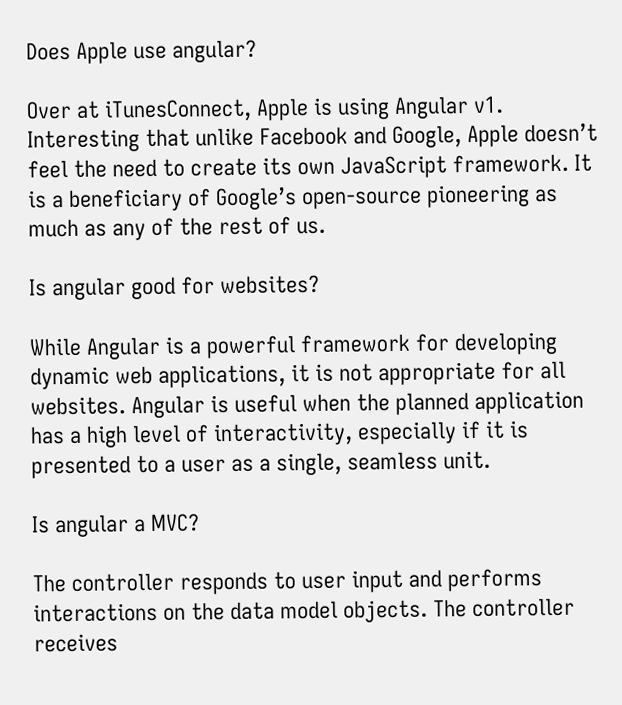Does Apple use angular?

Over at iTunesConnect, Apple is using Angular v1. Interesting that unlike Facebook and Google, Apple doesn’t feel the need to create its own JavaScript framework. It is a beneficiary of Google’s open-source pioneering as much as any of the rest of us.

Is angular good for websites?

While Angular is a powerful framework for developing dynamic web applications, it is not appropriate for all websites. Angular is useful when the planned application has a high level of interactivity, especially if it is presented to a user as a single, seamless unit.

Is angular a MVC?

The controller responds to user input and performs interactions on the data model objects. The controller receives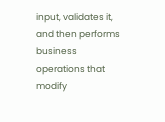input, validates it, and then performs business operations that modify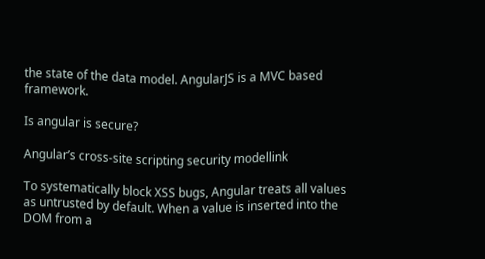the state of the data model. AngularJS is a MVC based framework.

Is angular is secure?

Angular’s cross-site scripting security modellink

To systematically block XSS bugs, Angular treats all values as untrusted by default. When a value is inserted into the DOM from a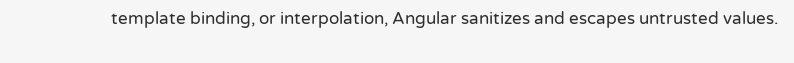template binding, or interpolation, Angular sanitizes and escapes untrusted values.